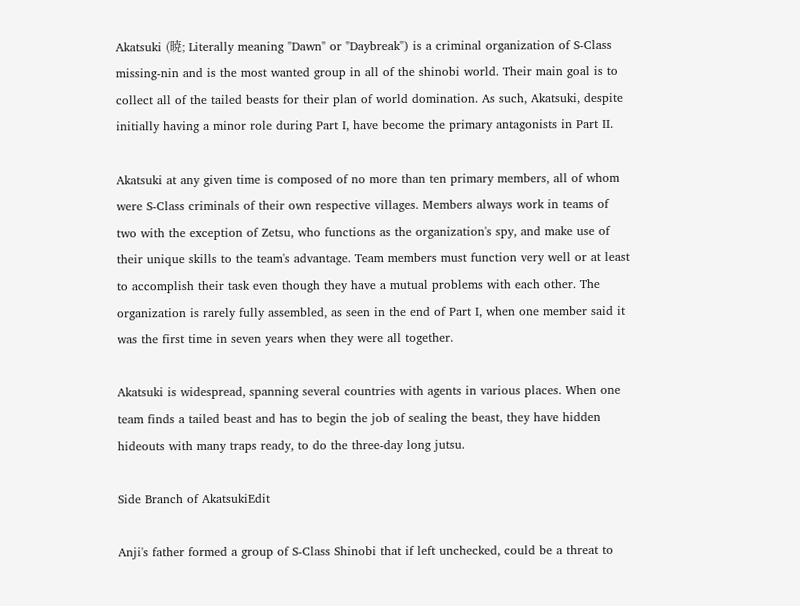Akatsuki (暁; Literally meaning "Dawn" or "Daybreak") is a criminal organization of S-Class missing-nin and is the most wanted group in all of the shinobi world. Their main goal is to collect all of the tailed beasts for their plan of world domination. As such, Akatsuki, despite initially having a minor role during Part I, have become the primary antagonists in Part II.

Akatsuki at any given time is composed of no more than ten primary members, all of whom were S-Class criminals of their own respective villages. Members always work in teams of two with the exception of Zetsu, who functions as the organization's spy, and make use of their unique skills to the team's advantage. Team members must function very well or at least to accomplish their task even though they have a mutual problems with each other. The organization is rarely fully assembled, as seen in the end of Part I, when one member said it was the first time in seven years when they were all together.

Akatsuki is widespread, spanning several countries with agents in various places. When one team finds a tailed beast and has to begin the job of sealing the beast, they have hidden hideouts with many traps ready, to do the three-day long jutsu.

Side Branch of AkatsukiEdit

Anji's father formed a group of S-Class Shinobi that if left unchecked, could be a threat to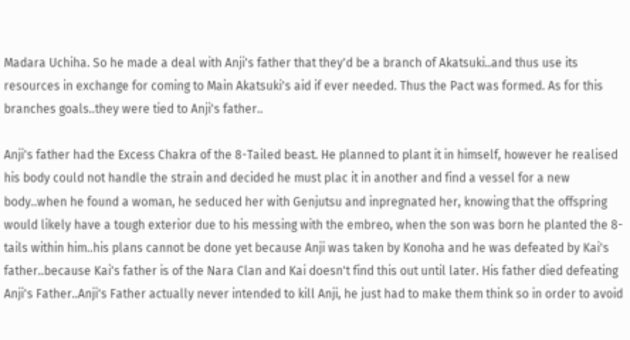Madara Uchiha. So he made a deal with Anji's father that they'd be a branch of Akatsuki..and thus use its resources in exchange for coming to Main Akatsuki's aid if ever needed. Thus the Pact was formed. As for this branches goals..they were tied to Anji's father..

Anji's father had the Excess Chakra of the 8-Tailed beast. He planned to plant it in himself, however he realised his body could not handle the strain and decided he must plac it in another and find a vessel for a new body..when he found a woman, he seduced her with Genjutsu and inpregnated her, knowing that the offspring would likely have a tough exterior due to his messing with the embreo, when the son was born he planted the 8-tails within him..his plans cannot be done yet because Anji was taken by Konoha and he was defeated by Kai's father..because Kai's father is of the Nara Clan and Kai doesn't find this out until later. His father died defeating Anji's Father..Anji's Father actually never intended to kill Anji, he just had to make them think so in order to avoid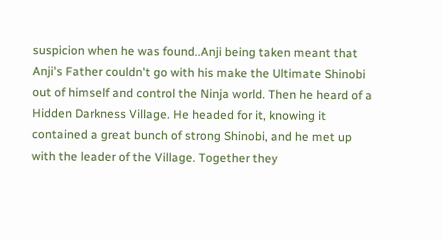suspicion when he was found..Anji being taken meant that Anji's Father couldn't go with his make the Ultimate Shinobi out of himself and control the Ninja world. Then he heard of a Hidden Darkness Village. He headed for it, knowing it contained a great bunch of strong Shinobi, and he met up with the leader of the Village. Together they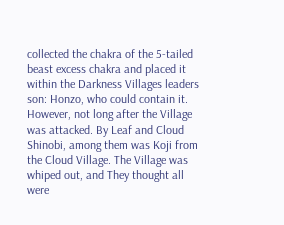collected the chakra of the 5-tailed beast excess chakra and placed it within the Darkness Villages leaders son: Honzo, who could contain it. However, not long after the Village was attacked. By Leaf and Cloud Shinobi, among them was Koji from the Cloud Village. The Village was whiped out, and They thought all were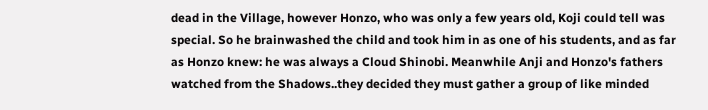dead in the Village, however Honzo, who was only a few years old, Koji could tell was special. So he brainwashed the child and took him in as one of his students, and as far as Honzo knew: he was always a Cloud Shinobi. Meanwhile Anji and Honzo's fathers watched from the Shadows..they decided they must gather a group of like minded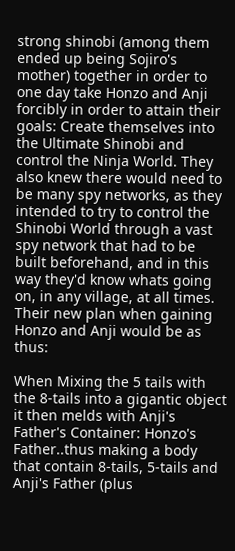strong shinobi (among them ended up being Sojiro's mother) together in order to one day take Honzo and Anji forcibly in order to attain their goals: Create themselves into the Ultimate Shinobi and control the Ninja World. They also knew there would need to be many spy networks, as they intended to try to control the Shinobi World through a vast spy network that had to be built beforehand, and in this way they'd know whats going on, in any village, at all times. Their new plan when gaining Honzo and Anji would be as thus:

When Mixing the 5 tails with the 8-tails into a gigantic object it then melds with Anji's Father's Container: Honzo's Father..thus making a body that contain 8-tails, 5-tails and Anji's Father (plus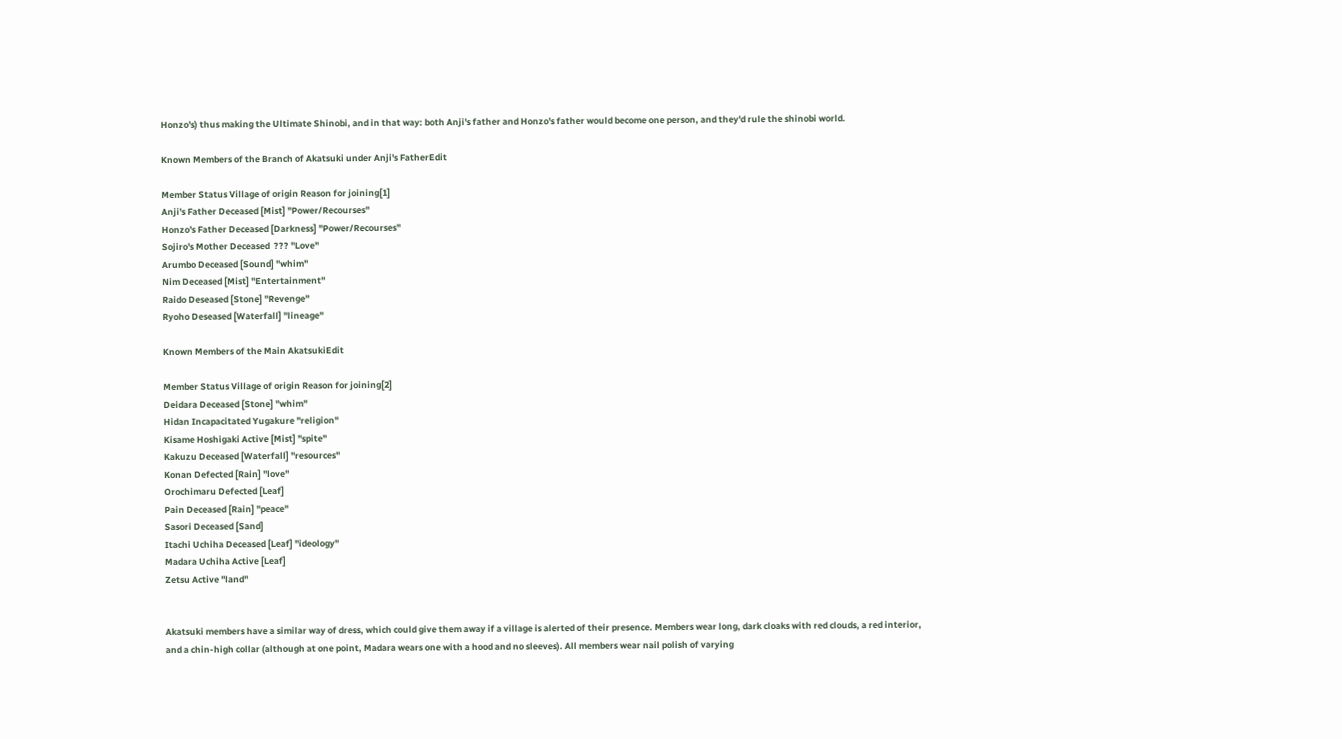Honzo's) thus making the Ultimate Shinobi, and in that way: both Anji's father and Honzo's father would become one person, and they'd rule the shinobi world.

Known Members of the Branch of Akatsuki under Anji's FatherEdit

Member Status Village of origin Reason for joining[1]
Anji's Father Deceased [Mist] "Power/Recourses"
Honzo's Father Deceased [Darkness] "Power/Recourses"
Sojiro's Mother Deceased  ??? "Love"
Arumbo Deceased [Sound] "whim"
Nim Deceased [Mist] "Entertainment"
Raido Deseased [Stone] "Revenge"
Ryoho Deseased [Waterfall] "lineage"

Known Members of the Main AkatsukiEdit

Member Status Village of origin Reason for joining[2]
Deidara Deceased [Stone] "whim"
Hidan Incapacitated Yugakure "religion"
Kisame Hoshigaki Active [Mist] "spite"
Kakuzu Deceased [Waterfall] "resources"
Konan Defected [Rain] "love"
Orochimaru Defected [Leaf]
Pain Deceased [Rain] "peace"
Sasori Deceased [Sand]
Itachi Uchiha Deceased [Leaf] "ideology"
Madara Uchiha Active [Leaf]
Zetsu Active "land"


Akatsuki members have a similar way of dress, which could give them away if a village is alerted of their presence. Members wear long, dark cloaks with red clouds, a red interior, and a chin-high collar (although at one point, Madara wears one with a hood and no sleeves). All members wear nail polish of varying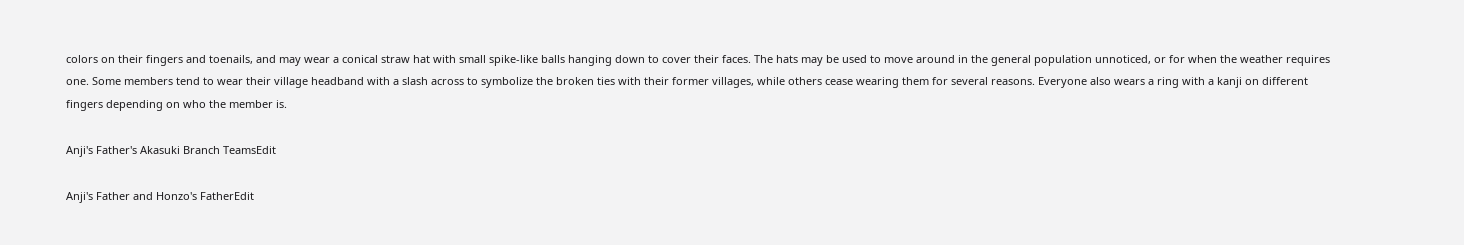colors on their fingers and toenails, and may wear a conical straw hat with small spike-like balls hanging down to cover their faces. The hats may be used to move around in the general population unnoticed, or for when the weather requires one. Some members tend to wear their village headband with a slash across to symbolize the broken ties with their former villages, while others cease wearing them for several reasons. Everyone also wears a ring with a kanji on different fingers depending on who the member is.

Anji's Father's Akasuki Branch TeamsEdit

Anji's Father and Honzo's FatherEdit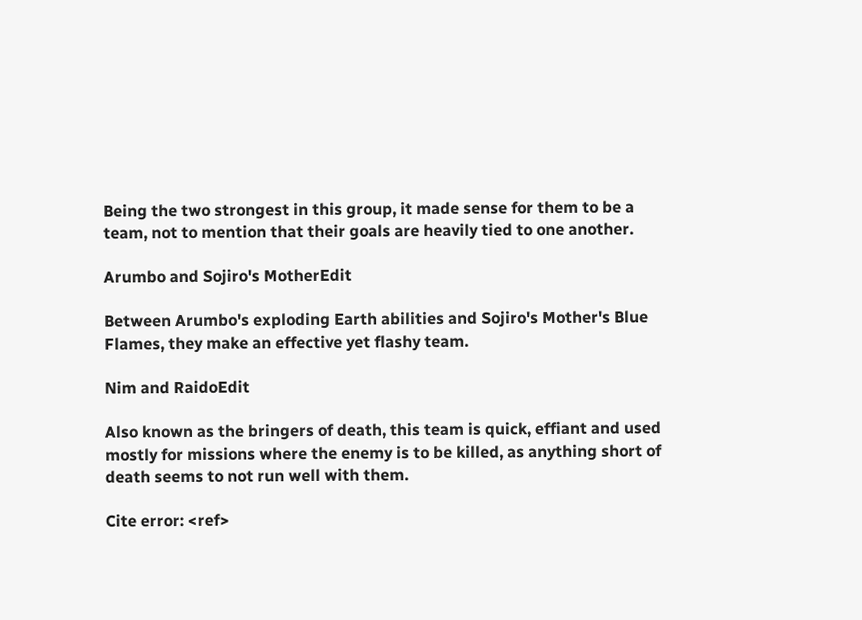Being the two strongest in this group, it made sense for them to be a team, not to mention that their goals are heavily tied to one another.

Arumbo and Sojiro's MotherEdit

Between Arumbo's exploding Earth abilities and Sojiro's Mother's Blue Flames, they make an effective yet flashy team.

Nim and RaidoEdit

Also known as the bringers of death, this team is quick, effiant and used mostly for missions where the enemy is to be killed, as anything short of death seems to not run well with them.

Cite error: <ref>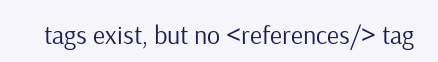tags exist, but no <references/> tag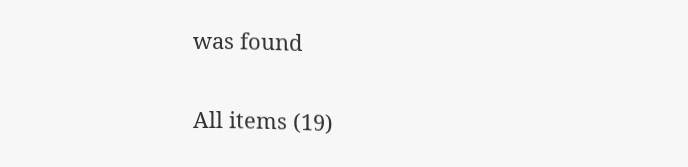was found

All items (19)